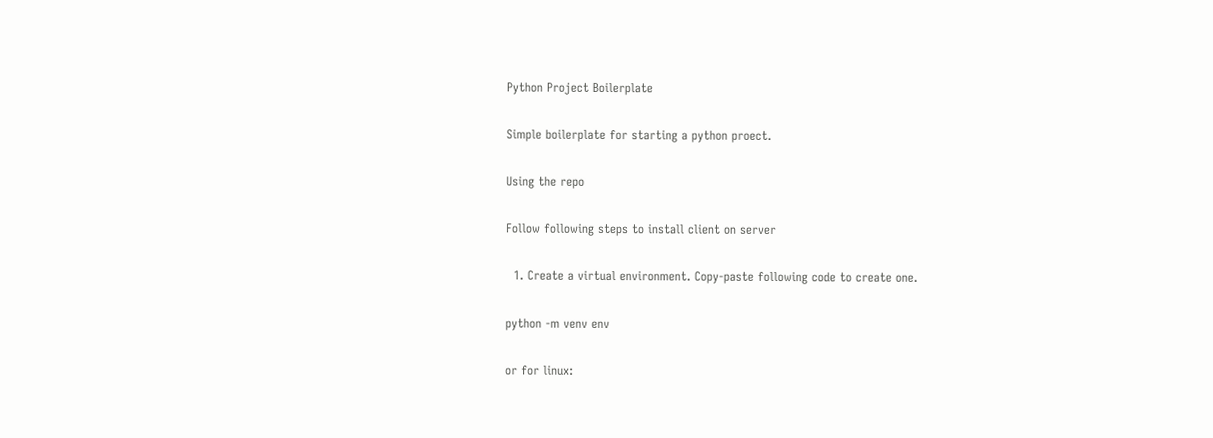Python Project Boilerplate

Simple boilerplate for starting a python proect.

Using the repo

Follow following steps to install client on server

  1. Create a virtual environment. Copy-paste following code to create one.

python -m venv env

or for linux: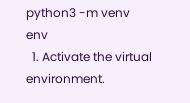python3 -m venv env
  1. Activate the virtual environment.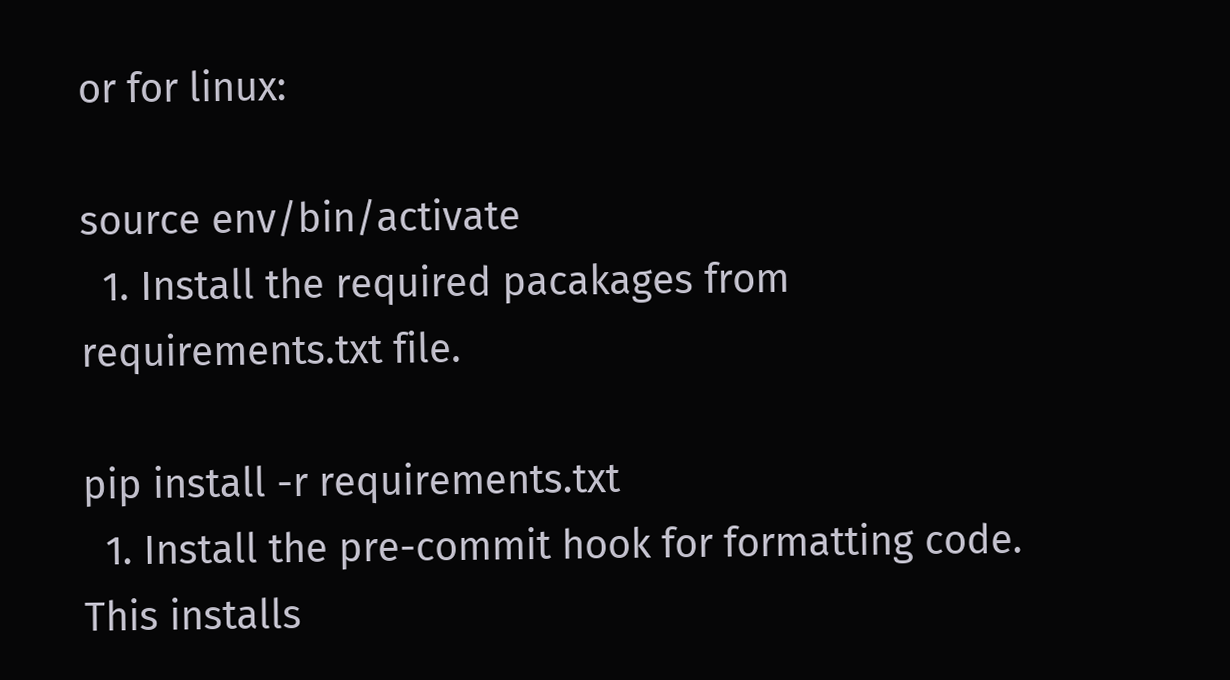or for linux:

source env/bin/activate
  1. Install the required pacakages from requirements.txt file.

pip install -r requirements.txt
  1. Install the pre-commit hook for formatting code. This installs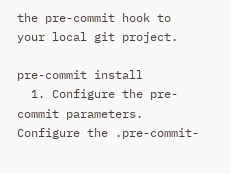the pre-commit hook to your local git project.

pre-commit install
  1. Configure the pre-commit parameters. Configure the .pre-commit-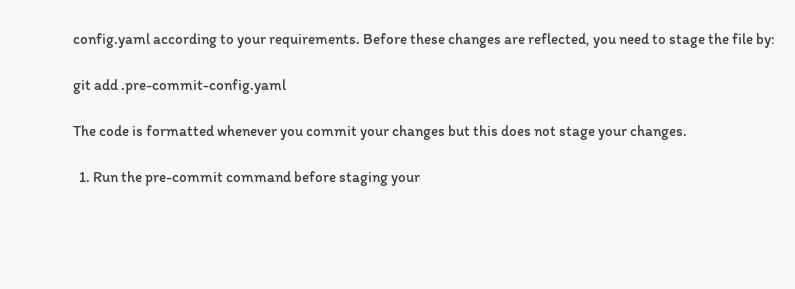config.yaml according to your requirements. Before these changes are reflected, you need to stage the file by:

git add .pre-commit-config.yaml

The code is formatted whenever you commit your changes but this does not stage your changes.

  1. Run the pre-commit command before staging your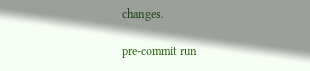changes.

pre-commit run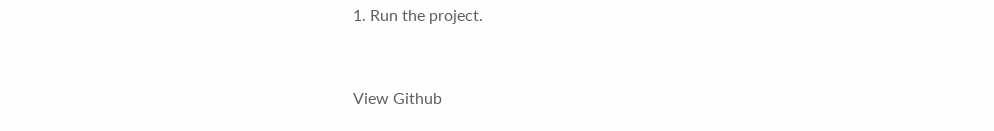1. Run the project.



View Github